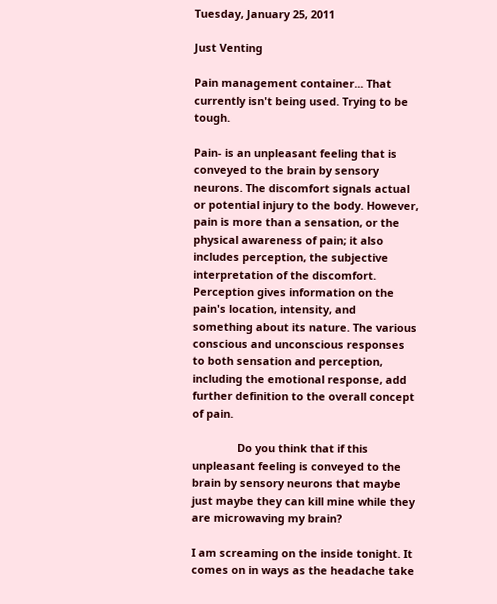Tuesday, January 25, 2011

Just Venting

Pain management container... That currently isn't being used. Trying to be tough.

Pain- is an unpleasant feeling that is conveyed to the brain by sensory neurons. The discomfort signals actual or potential injury to the body. However, pain is more than a sensation, or the physical awareness of pain; it also includes perception, the subjective interpretation of the discomfort. Perception gives information on the pain's location, intensity, and something about its nature. The various conscious and unconscious responses to both sensation and perception, including the emotional response, add further definition to the overall concept of pain.

               Do you think that if this unpleasant feeling is conveyed to the brain by sensory neurons that maybe  just maybe they can kill mine while they are microwaving my brain?

I am screaming on the inside tonight. It comes on in ways as the headache take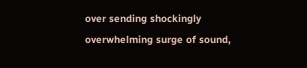over sending shockingly overwhelming surge of sound,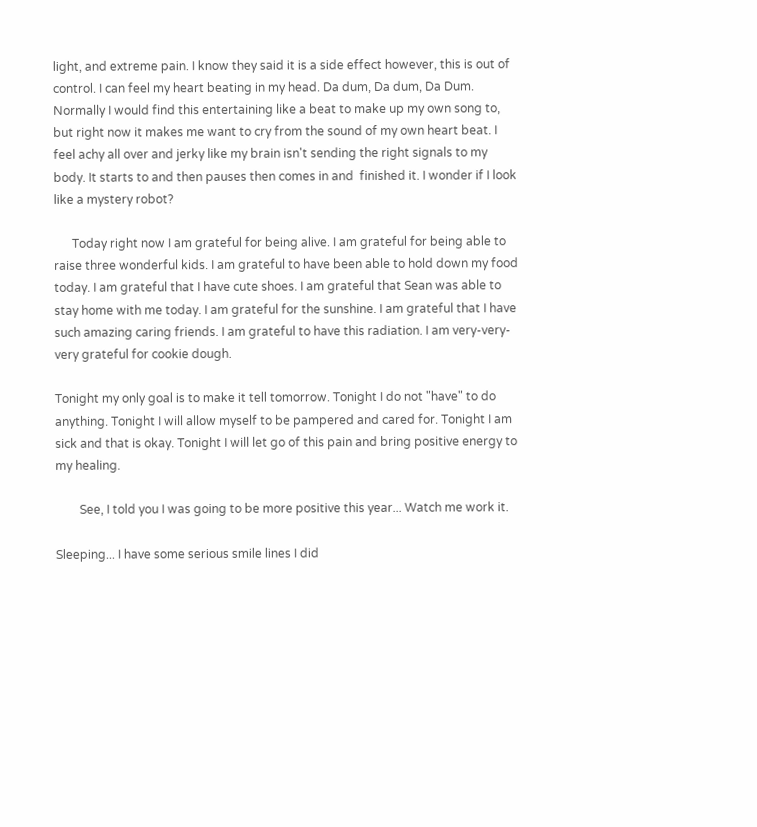light, and extreme pain. I know they said it is a side effect however, this is out of control. I can feel my heart beating in my head. Da dum, Da dum, Da Dum.  Normally I would find this entertaining like a beat to make up my own song to, but right now it makes me want to cry from the sound of my own heart beat. I feel achy all over and jerky like my brain isn't sending the right signals to my body. It starts to and then pauses then comes in and  finished it. I wonder if I look like a mystery robot?

      Today right now I am grateful for being alive. I am grateful for being able to raise three wonderful kids. I am grateful to have been able to hold down my food today. I am grateful that I have cute shoes. I am grateful that Sean was able to stay home with me today. I am grateful for the sunshine. I am grateful that I have such amazing caring friends. I am grateful to have this radiation. I am very-very-very grateful for cookie dough.

Tonight my only goal is to make it tell tomorrow. Tonight I do not "have" to do anything. Tonight I will allow myself to be pampered and cared for. Tonight I am sick and that is okay. Tonight I will let go of this pain and bring positive energy to my healing.

        See, I told you I was going to be more positive this year... Watch me work it.

Sleeping... I have some serious smile lines I did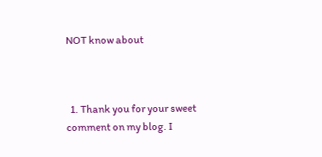NOT know about



  1. Thank you for your sweet comment on my blog. I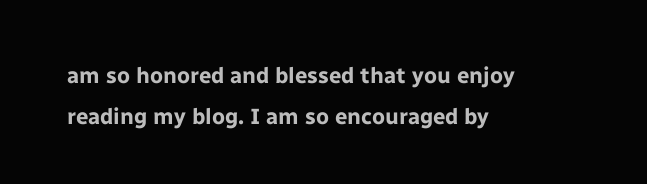am so honored and blessed that you enjoy reading my blog. I am so encouraged by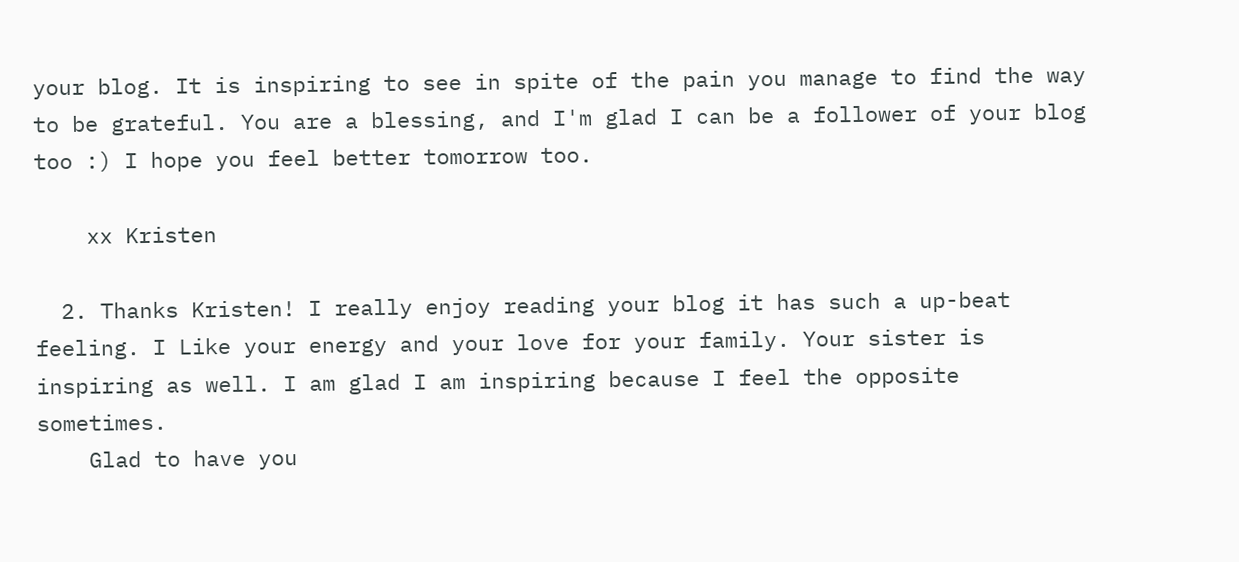your blog. It is inspiring to see in spite of the pain you manage to find the way to be grateful. You are a blessing, and I'm glad I can be a follower of your blog too :) I hope you feel better tomorrow too.

    xx Kristen

  2. Thanks Kristen! I really enjoy reading your blog it has such a up-beat feeling. I Like your energy and your love for your family. Your sister is inspiring as well. I am glad I am inspiring because I feel the opposite sometimes.
    Glad to have you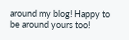around my blog! Happy to be around yours too!